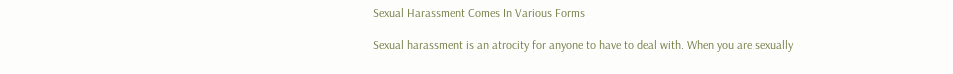Sexual Harassment Comes In Various Forms

Sexual harassment is an atrocity for anyone to have to deal with. When you are sexually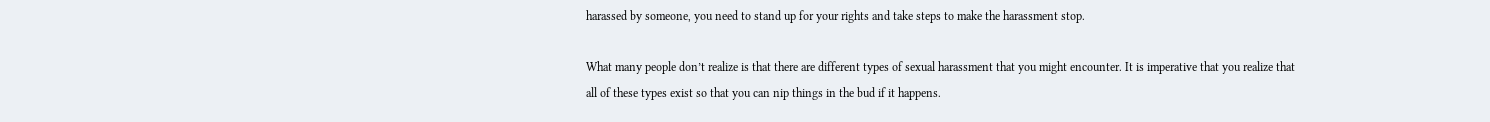harassed by someone, you need to stand up for your rights and take steps to make the harassment stop.

What many people don’t realize is that there are different types of sexual harassment that you might encounter. It is imperative that you realize that all of these types exist so that you can nip things in the bud if it happens.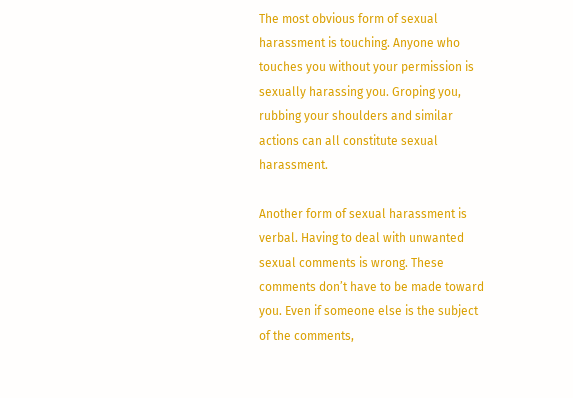The most obvious form of sexual harassment is touching. Anyone who touches you without your permission is sexually harassing you. Groping you, rubbing your shoulders and similar actions can all constitute sexual harassment.

Another form of sexual harassment is verbal. Having to deal with unwanted sexual comments is wrong. These comments don’t have to be made toward you. Even if someone else is the subject of the comments,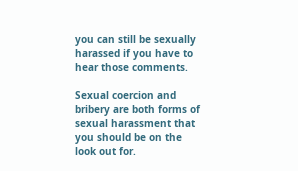you can still be sexually harassed if you have to hear those comments.

Sexual coercion and bribery are both forms of sexual harassment that you should be on the look out for.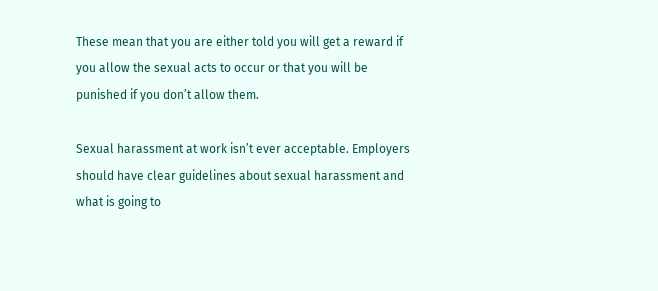These mean that you are either told you will get a reward if you allow the sexual acts to occur or that you will be punished if you don’t allow them.

Sexual harassment at work isn’t ever acceptable. Employers should have clear guidelines about sexual harassment and what is going to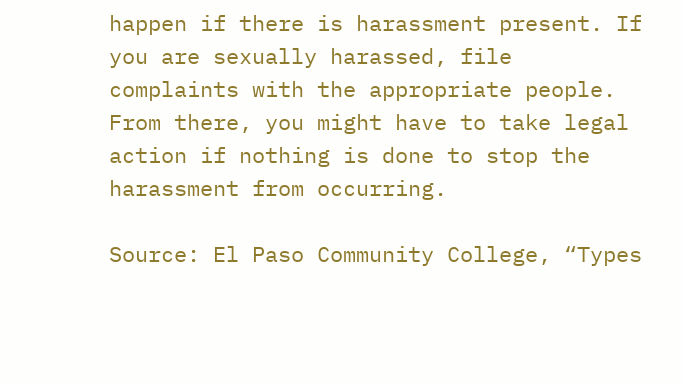happen if there is harassment present. If you are sexually harassed, file complaints with the appropriate people. From there, you might have to take legal action if nothing is done to stop the harassment from occurring.

Source: El Paso Community College, “Types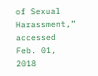of Sexual Harassment,” accessed Feb. 01, 2018